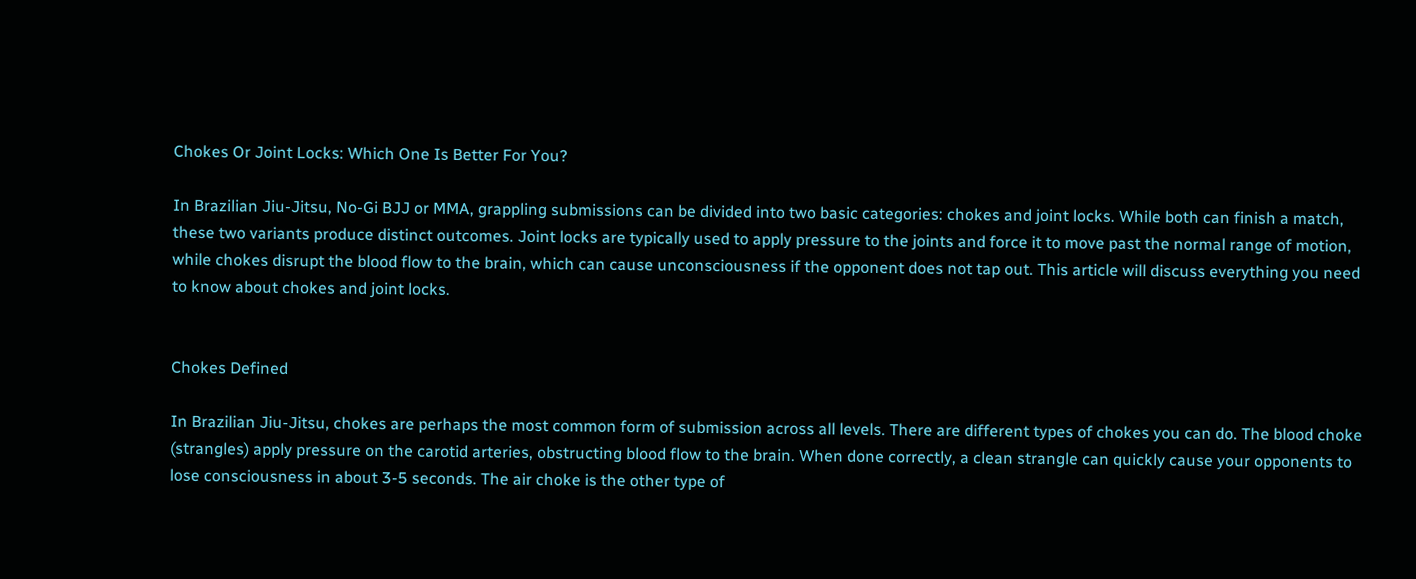Chokes Or Joint Locks: Which One Is Better For You?

In Brazilian Jiu-Jitsu, No-Gi BJJ or MMA, grappling submissions can be divided into two basic categories: chokes and joint locks. While both can finish a match, these two variants produce distinct outcomes. Joint locks are typically used to apply pressure to the joints and force it to move past the normal range of motion, while chokes disrupt the blood flow to the brain, which can cause unconsciousness if the opponent does not tap out. This article will discuss everything you need to know about chokes and joint locks.


Chokes Defined

In Brazilian Jiu-Jitsu, chokes are perhaps the most common form of submission across all levels. There are different types of chokes you can do. The blood choke (strangles) apply pressure on the carotid arteries, obstructing blood flow to the brain. When done correctly, a clean strangle can quickly cause your opponents to lose consciousness in about 3-5 seconds. The air choke is the other type of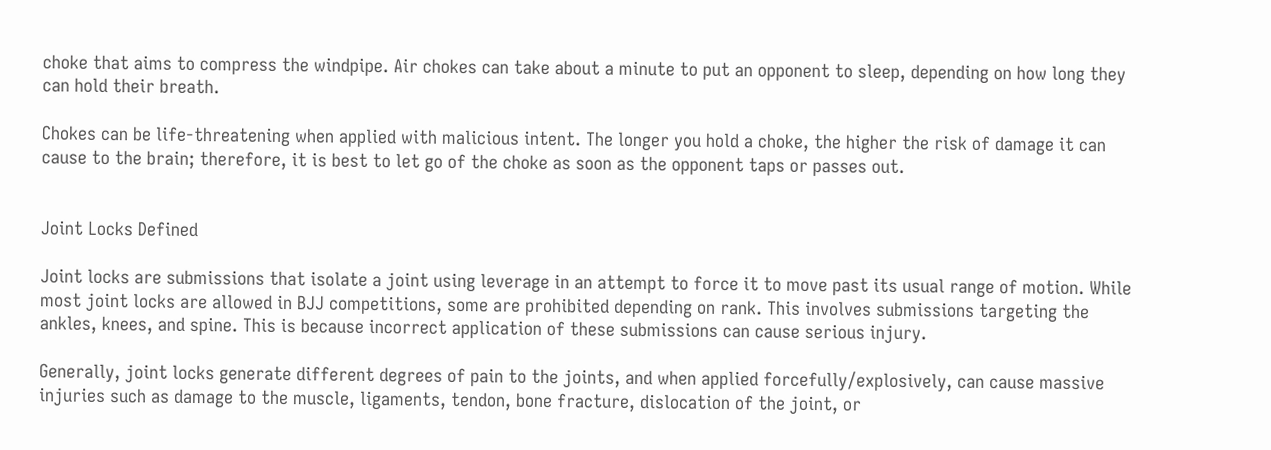choke that aims to compress the windpipe. Air chokes can take about a minute to put an opponent to sleep, depending on how long they can hold their breath.

Chokes can be life-threatening when applied with malicious intent. The longer you hold a choke, the higher the risk of damage it can cause to the brain; therefore, it is best to let go of the choke as soon as the opponent taps or passes out.


Joint Locks Defined

Joint locks are submissions that isolate a joint using leverage in an attempt to force it to move past its usual range of motion. While most joint locks are allowed in BJJ competitions, some are prohibited depending on rank. This involves submissions targeting the ankles, knees, and spine. This is because incorrect application of these submissions can cause serious injury.

Generally, joint locks generate different degrees of pain to the joints, and when applied forcefully/explosively, can cause massive injuries such as damage to the muscle, ligaments, tendon, bone fracture, dislocation of the joint, or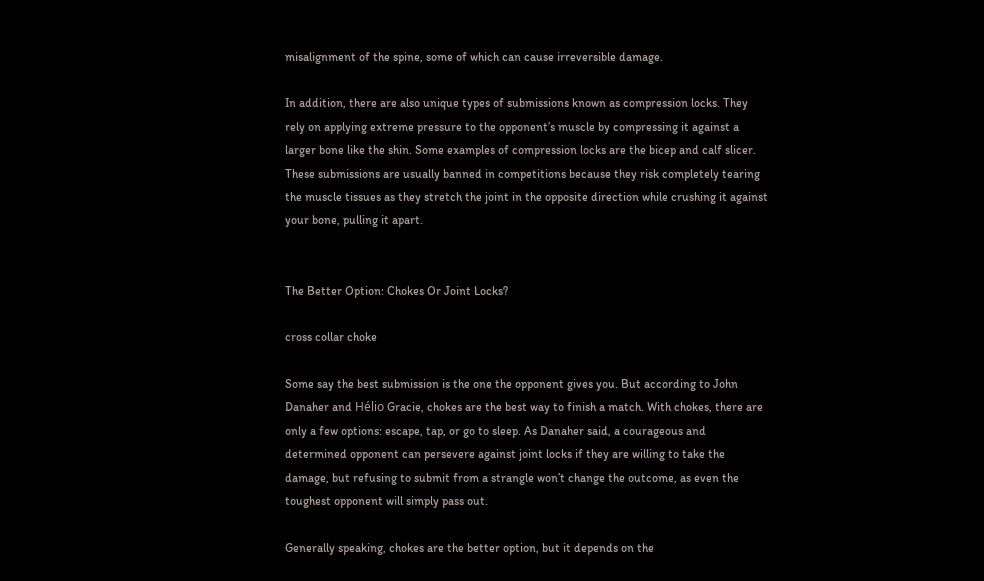misalignment of the spine, some of which can cause irreversible damage.

In addition, there are also unique types of submissions known as compression locks. They rely on applying extreme pressure to the opponent’s muscle by compressing it against a larger bone like the shin. Some examples of compression locks are the bicep and calf slicer. These submissions are usually banned in competitions because they risk completely tearing the muscle tissues as they stretch the joint in the opposite direction while crushing it against your bone, pulling it apart.


The Better Option: Chokes Or Joint Locks?

cross collar choke

Some say the best submission is the one the opponent gives you. But according to John Danaher and Hélio Gracie, chokes are the best way to finish a match. With chokes, there are only a few options: escape, tap, or go to sleep. As Danaher said, a courageous and determined opponent can persevere against joint locks if they are willing to take the damage, but refusing to submit from a strangle won’t change the outcome, as even the toughest opponent will simply pass out.

Generally speaking, chokes are the better option, but it depends on the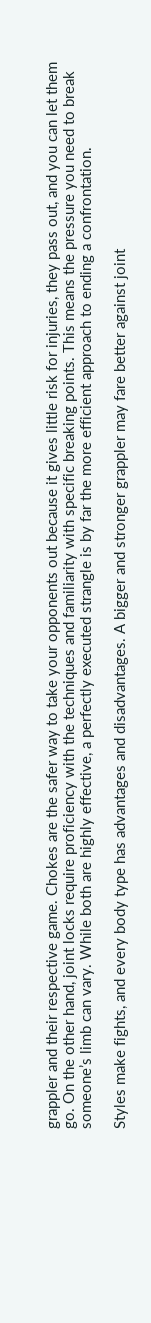grappler and their respective game. Chokes are the safer way to take your opponents out because it gives little risk for injuries, they pass out, and you can let them go. On the other hand, joint locks require proficiency with the techniques and familiarity with specific breaking points. This means the pressure you need to break someone’s limb can vary. While both are highly effective, a perfectly executed strangle is by far the more efficient approach to ending a confrontation.

Styles make fights, and every body type has advantages and disadvantages. A bigger and stronger grappler may fare better against joint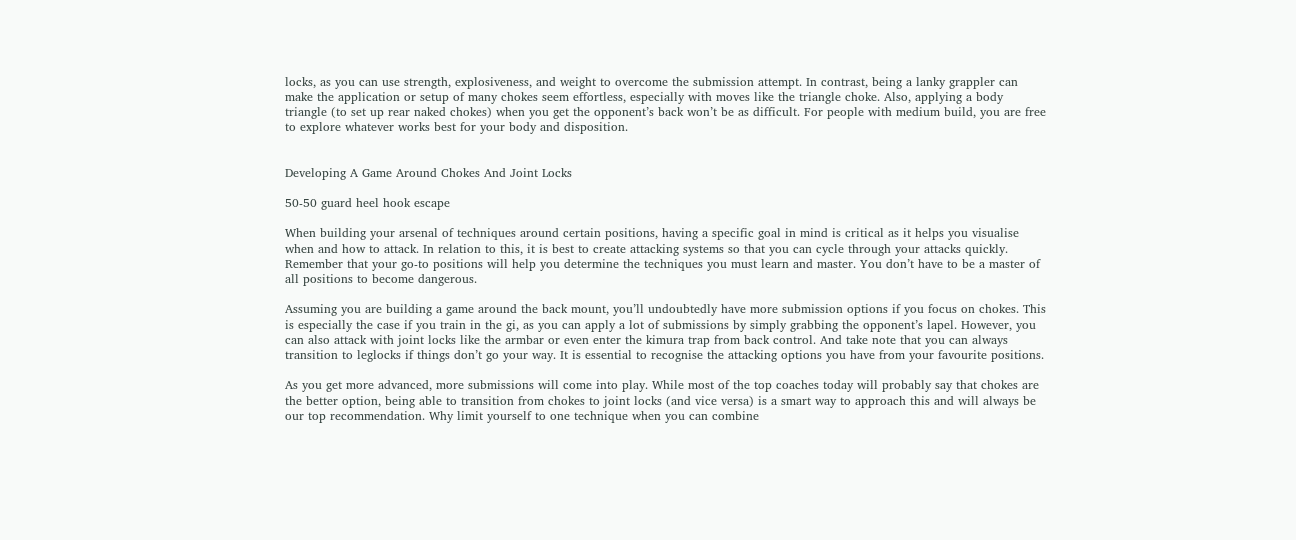locks, as you can use strength, explosiveness, and weight to overcome the submission attempt. In contrast, being a lanky grappler can make the application or setup of many chokes seem effortless, especially with moves like the triangle choke. Also, applying a body triangle (to set up rear naked chokes) when you get the opponent’s back won’t be as difficult. For people with medium build, you are free to explore whatever works best for your body and disposition.


Developing A Game Around Chokes And Joint Locks

50-50 guard heel hook escape

When building your arsenal of techniques around certain positions, having a specific goal in mind is critical as it helps you visualise when and how to attack. In relation to this, it is best to create attacking systems so that you can cycle through your attacks quickly. Remember that your go-to positions will help you determine the techniques you must learn and master. You don’t have to be a master of all positions to become dangerous.

Assuming you are building a game around the back mount, you’ll undoubtedly have more submission options if you focus on chokes. This is especially the case if you train in the gi, as you can apply a lot of submissions by simply grabbing the opponent’s lapel. However, you can also attack with joint locks like the armbar or even enter the kimura trap from back control. And take note that you can always transition to leglocks if things don’t go your way. It is essential to recognise the attacking options you have from your favourite positions.

As you get more advanced, more submissions will come into play. While most of the top coaches today will probably say that chokes are the better option, being able to transition from chokes to joint locks (and vice versa) is a smart way to approach this and will always be our top recommendation. Why limit yourself to one technique when you can combine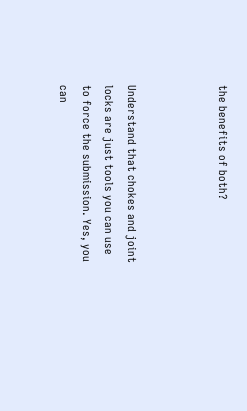the benefits of both?



Understand that chokes and joint locks are just tools you can use to force the submission. Yes, you can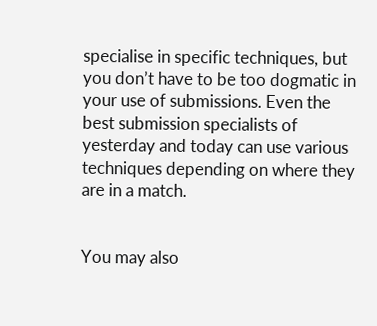specialise in specific techniques, but you don’t have to be too dogmatic in your use of submissions. Even the best submission specialists of yesterday and today can use various techniques depending on where they are in a match.


You may also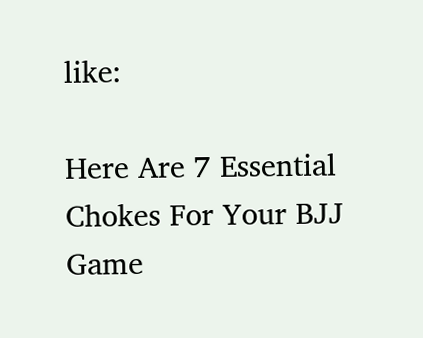like:

Here Are 7 Essential Chokes For Your BJJ Game